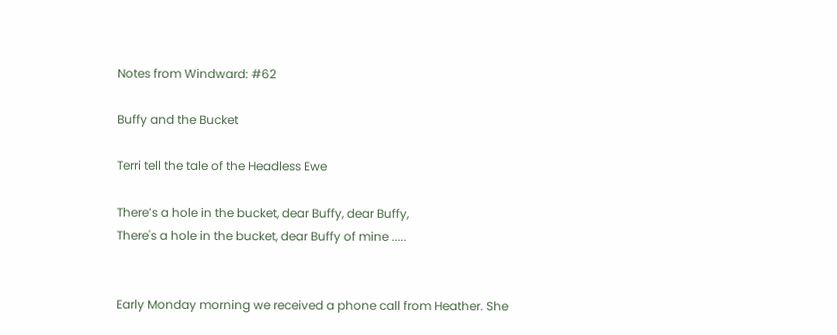Notes from Windward: #62

Buffy and the Bucket

Terri tell the tale of the Headless Ewe

There’s a hole in the bucket, dear Buffy, dear Buffy,
There's a hole in the bucket, dear Buffy of mine .....


Early Monday morning we received a phone call from Heather. She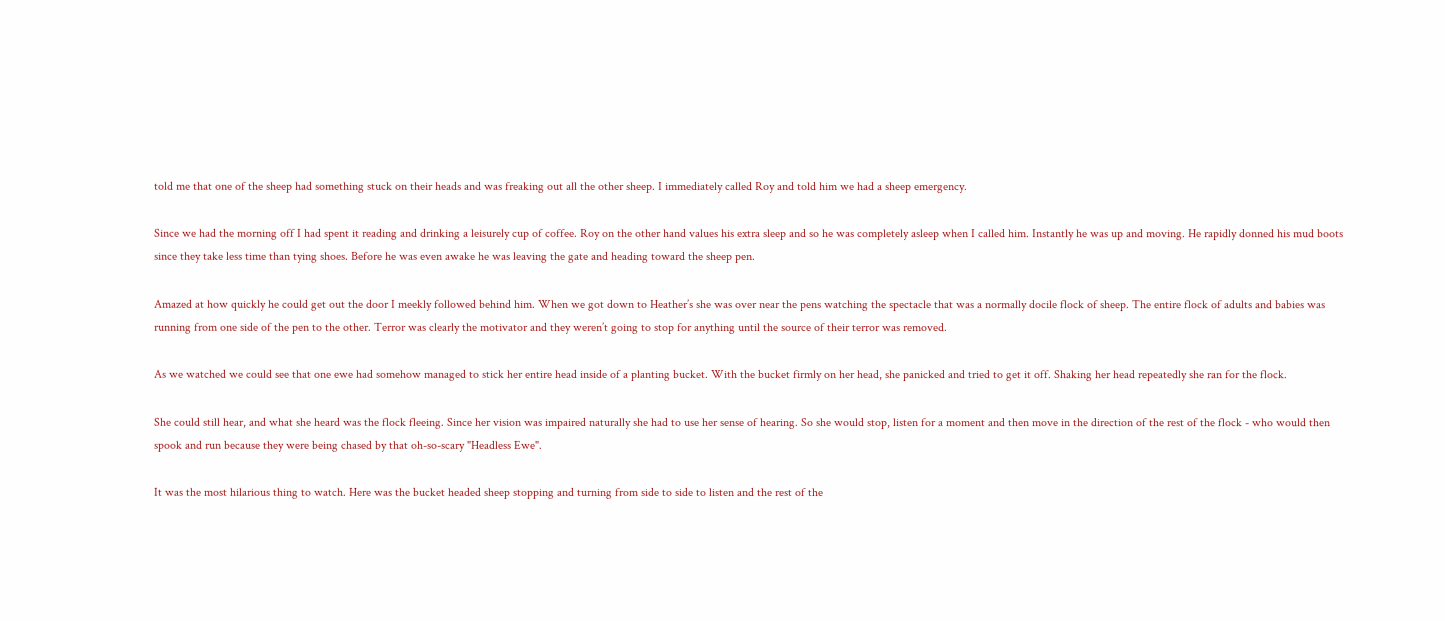told me that one of the sheep had something stuck on their heads and was freaking out all the other sheep. I immediately called Roy and told him we had a sheep emergency.

Since we had the morning off I had spent it reading and drinking a leisurely cup of coffee. Roy on the other hand values his extra sleep and so he was completely asleep when I called him. Instantly he was up and moving. He rapidly donned his mud boots since they take less time than tying shoes. Before he was even awake he was leaving the gate and heading toward the sheep pen.

Amazed at how quickly he could get out the door I meekly followed behind him. When we got down to Heather’s she was over near the pens watching the spectacle that was a normally docile flock of sheep. The entire flock of adults and babies was running from one side of the pen to the other. Terror was clearly the motivator and they weren’t going to stop for anything until the source of their terror was removed.

As we watched we could see that one ewe had somehow managed to stick her entire head inside of a planting bucket. With the bucket firmly on her head, she panicked and tried to get it off. Shaking her head repeatedly she ran for the flock.

She could still hear, and what she heard was the flock fleeing. Since her vision was impaired naturally she had to use her sense of hearing. So she would stop, listen for a moment and then move in the direction of the rest of the flock - who would then spook and run because they were being chased by that oh-so-scary "Headless Ewe".

It was the most hilarious thing to watch. Here was the bucket headed sheep stopping and turning from side to side to listen and the rest of the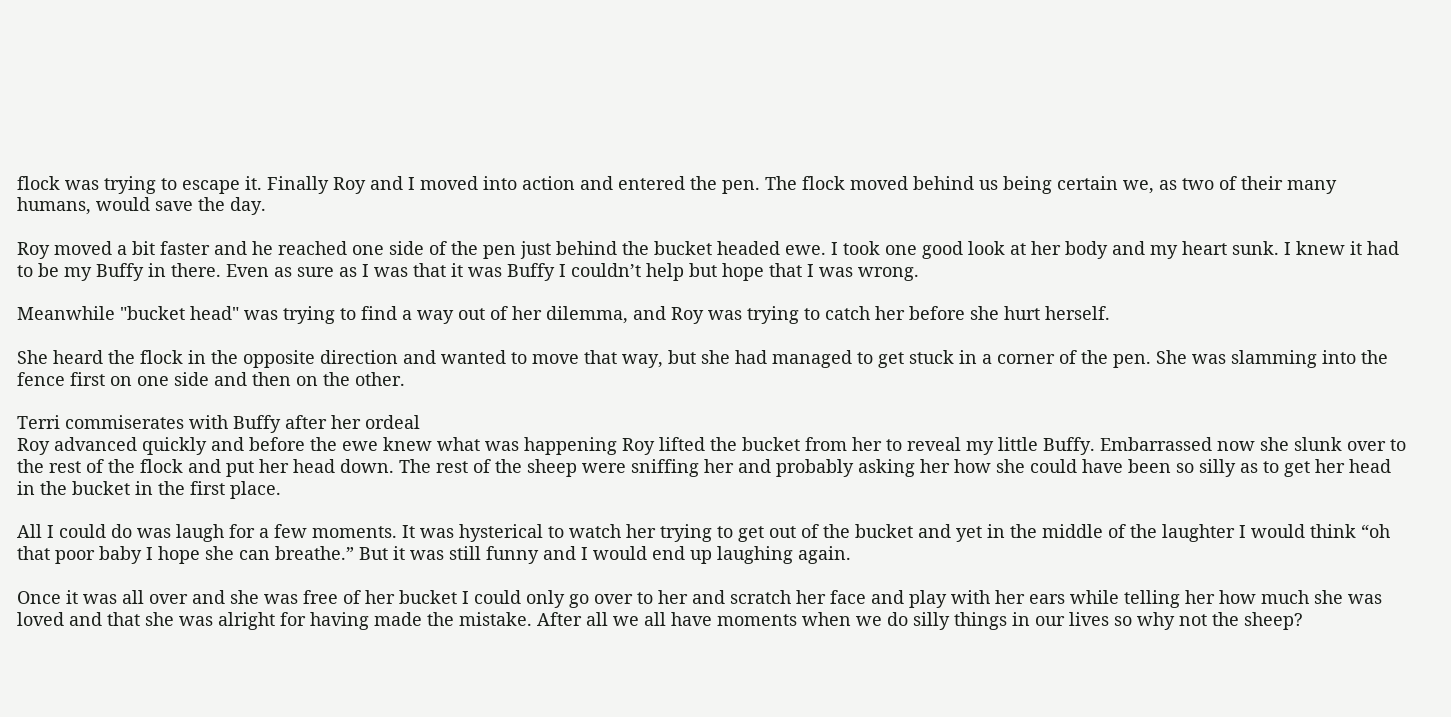flock was trying to escape it. Finally Roy and I moved into action and entered the pen. The flock moved behind us being certain we, as two of their many humans, would save the day.

Roy moved a bit faster and he reached one side of the pen just behind the bucket headed ewe. I took one good look at her body and my heart sunk. I knew it had to be my Buffy in there. Even as sure as I was that it was Buffy I couldn’t help but hope that I was wrong.

Meanwhile "bucket head" was trying to find a way out of her dilemma, and Roy was trying to catch her before she hurt herself.

She heard the flock in the opposite direction and wanted to move that way, but she had managed to get stuck in a corner of the pen. She was slamming into the fence first on one side and then on the other.

Terri commiserates with Buffy after her ordeal
Roy advanced quickly and before the ewe knew what was happening Roy lifted the bucket from her to reveal my little Buffy. Embarrassed now she slunk over to the rest of the flock and put her head down. The rest of the sheep were sniffing her and probably asking her how she could have been so silly as to get her head in the bucket in the first place.

All I could do was laugh for a few moments. It was hysterical to watch her trying to get out of the bucket and yet in the middle of the laughter I would think “oh that poor baby I hope she can breathe.” But it was still funny and I would end up laughing again.

Once it was all over and she was free of her bucket I could only go over to her and scratch her face and play with her ears while telling her how much she was loved and that she was alright for having made the mistake. After all we all have moments when we do silly things in our lives so why not the sheep?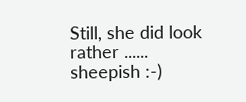Still, she did look rather ...... sheepish :-)